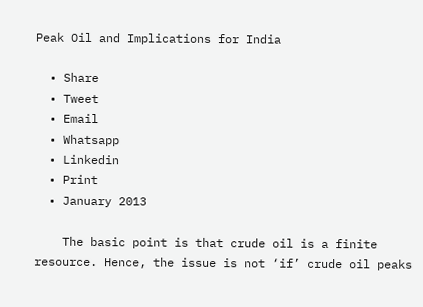Peak Oil and Implications for India

  • Share
  • Tweet
  • Email
  • Whatsapp
  • Linkedin
  • Print
  • January 2013

    The basic point is that crude oil is a finite resource. Hence, the issue is not ‘if’ crude oil peaks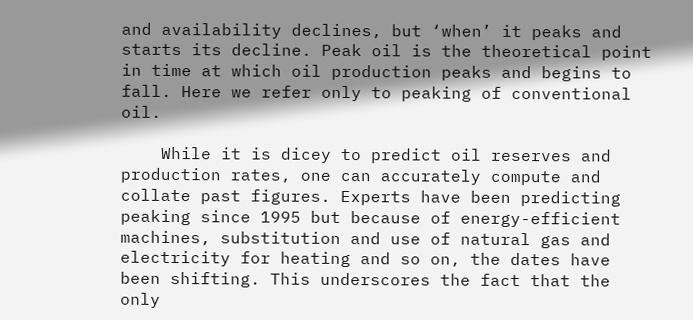and availability declines, but ‘when’ it peaks and starts its decline. Peak oil is the theoretical point in time at which oil production peaks and begins to fall. Here we refer only to peaking of conventional oil.

    While it is dicey to predict oil reserves and production rates, one can accurately compute and collate past figures. Experts have been predicting peaking since 1995 but because of energy-efficient machines, substitution and use of natural gas and electricity for heating and so on, the dates have been shifting. This underscores the fact that the only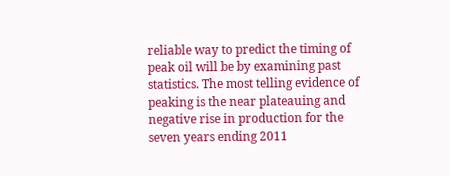reliable way to predict the timing of peak oil will be by examining past statistics. The most telling evidence of peaking is the near plateauing and negative rise in production for the seven years ending 2011